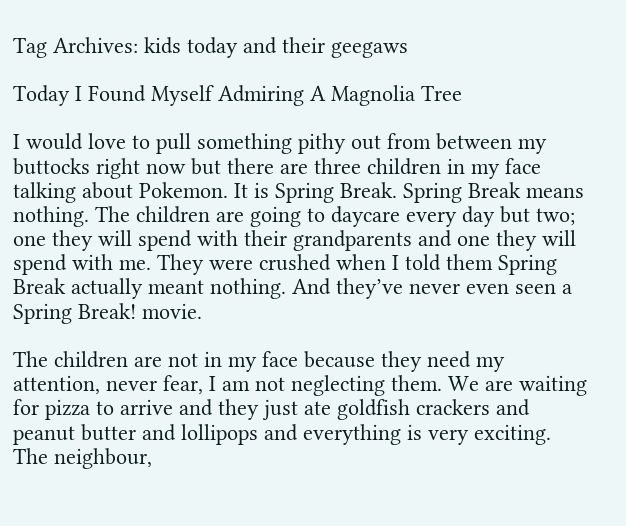Tag Archives: kids today and their geegaws

Today I Found Myself Admiring A Magnolia Tree

I would love to pull something pithy out from between my buttocks right now but there are three children in my face talking about Pokemon. It is Spring Break. Spring Break means nothing. The children are going to daycare every day but two; one they will spend with their grandparents and one they will spend with me. They were crushed when I told them Spring Break actually meant nothing. And they’ve never even seen a Spring Break! movie.

The children are not in my face because they need my attention, never fear, I am not neglecting them. We are waiting for pizza to arrive and they just ate goldfish crackers and peanut butter and lollipops and everything is very exciting. The neighbour,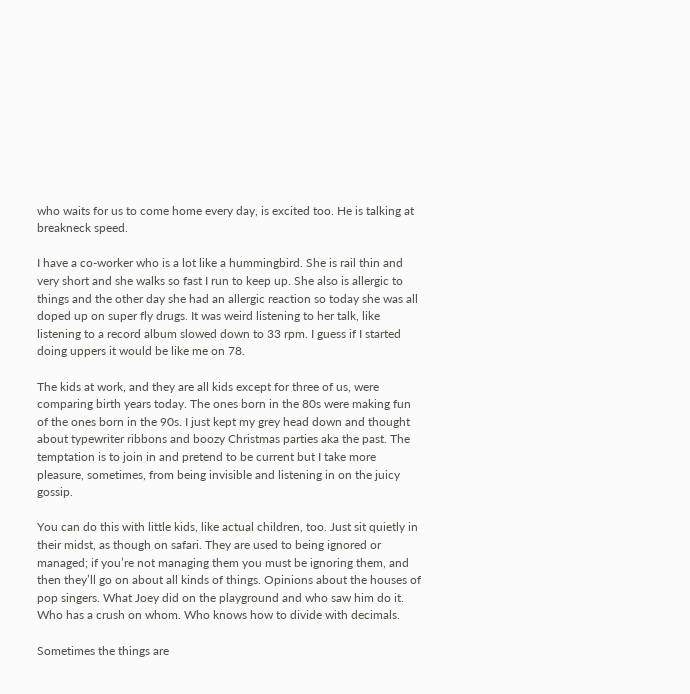who waits for us to come home every day, is excited too. He is talking at breakneck speed.

I have a co-worker who is a lot like a hummingbird. She is rail thin and very short and she walks so fast I run to keep up. She also is allergic to things and the other day she had an allergic reaction so today she was all doped up on super fly drugs. It was weird listening to her talk, like listening to a record album slowed down to 33 rpm. I guess if I started doing uppers it would be like me on 78.

The kids at work, and they are all kids except for three of us, were comparing birth years today. The ones born in the 80s were making fun of the ones born in the 90s. I just kept my grey head down and thought about typewriter ribbons and boozy Christmas parties aka the past. The temptation is to join in and pretend to be current but I take more pleasure, sometimes, from being invisible and listening in on the juicy gossip.

You can do this with little kids, like actual children, too. Just sit quietly in their midst, as though on safari. They are used to being ignored or managed; if you’re not managing them you must be ignoring them, and then they’ll go on about all kinds of things. Opinions about the houses of pop singers. What Joey did on the playground and who saw him do it. Who has a crush on whom. Who knows how to divide with decimals.

Sometimes the things are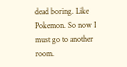dead boring. Like Pokemon. So now I must go to another room.